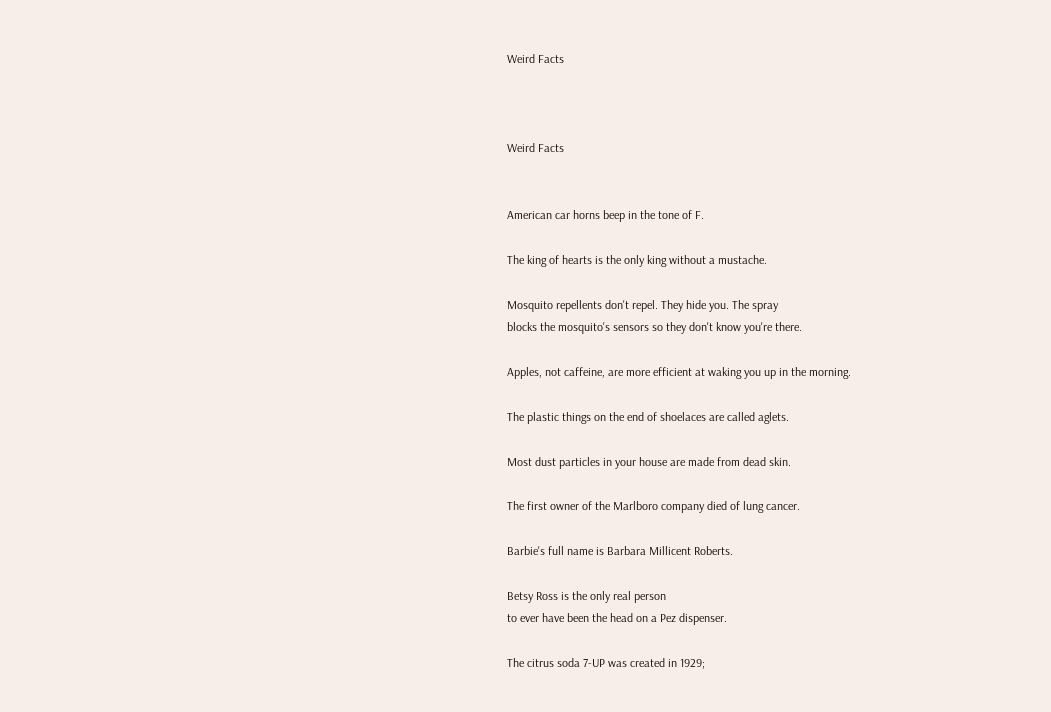Weird Facts



Weird Facts


American car horns beep in the tone of F.

The king of hearts is the only king without a mustache.

Mosquito repellents don't repel. They hide you. The spray
blocks the mosquito's sensors so they don't know you're there.

Apples, not caffeine, are more efficient at waking you up in the morning.

The plastic things on the end of shoelaces are called aglets.

Most dust particles in your house are made from dead skin.

The first owner of the Marlboro company died of lung cancer.

Barbie's full name is Barbara Millicent Roberts.

Betsy Ross is the only real person
to ever have been the head on a Pez dispenser.

The citrus soda 7-UP was created in 1929;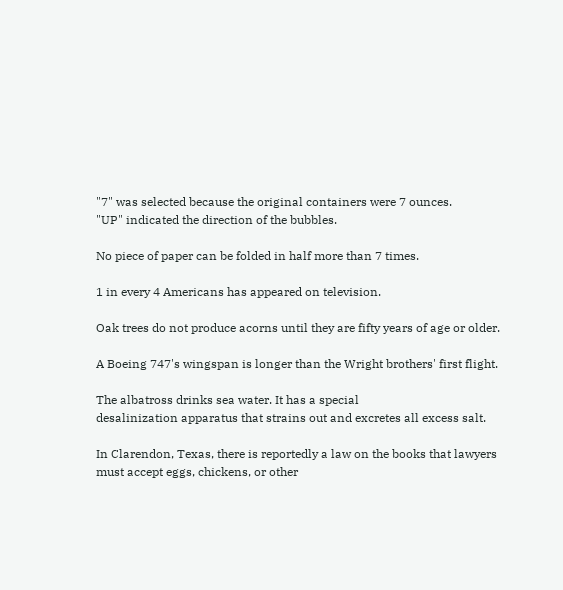"7" was selected because the original containers were 7 ounces.
"UP" indicated the direction of the bubbles.

No piece of paper can be folded in half more than 7 times.

1 in every 4 Americans has appeared on television.

Oak trees do not produce acorns until they are fifty years of age or older.

A Boeing 747's wingspan is longer than the Wright brothers' first flight.

The albatross drinks sea water. It has a special
desalinization apparatus that strains out and excretes all excess salt.

In Clarendon, Texas, there is reportedly a law on the books that lawyers must accept eggs, chickens, or other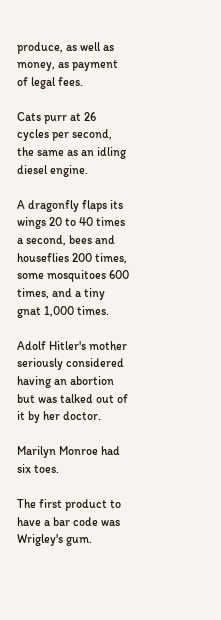produce, as well as money, as payment of legal fees.

Cats purr at 26 cycles per second, the same as an idling diesel engine.

A dragonfly flaps its wings 20 to 40 times a second, bees and houseflies 200 times, some mosquitoes 600 times, and a tiny gnat 1,000 times.

Adolf Hitler's mother seriously considered having an abortion
but was talked out of it by her doctor.

Marilyn Monroe had six toes.

The first product to have a bar code was Wrigley's gum.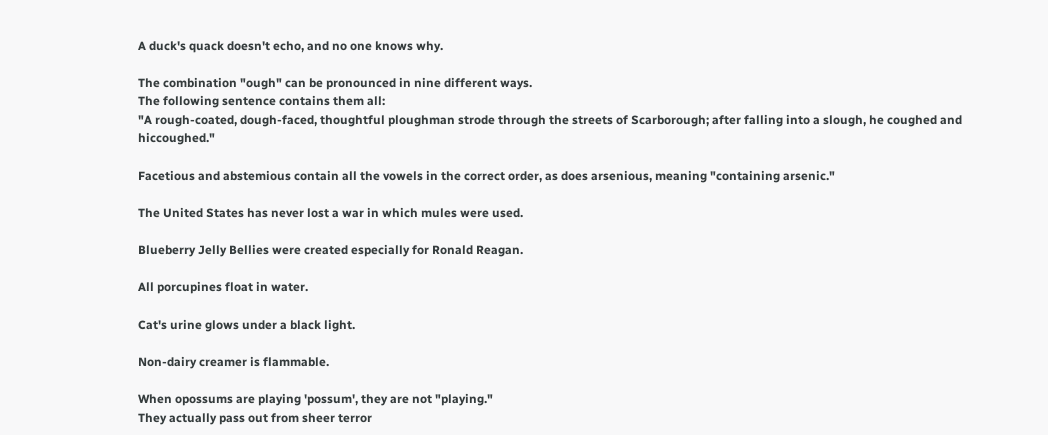A duck's quack doesn't echo, and no one knows why.

The combination "ough" can be pronounced in nine different ways.
The following sentence contains them all:
"A rough-coated, dough-faced, thoughtful ploughman strode through the streets of Scarborough; after falling into a slough, he coughed and hiccoughed."

Facetious and abstemious contain all the vowels in the correct order, as does arsenious, meaning "containing arsenic."

The United States has never lost a war in which mules were used.

Blueberry Jelly Bellies were created especially for Ronald Reagan.

All porcupines float in water.

Cat's urine glows under a black light.

Non-dairy creamer is flammable.

When opossums are playing 'possum', they are not "playing."
They actually pass out from sheer terror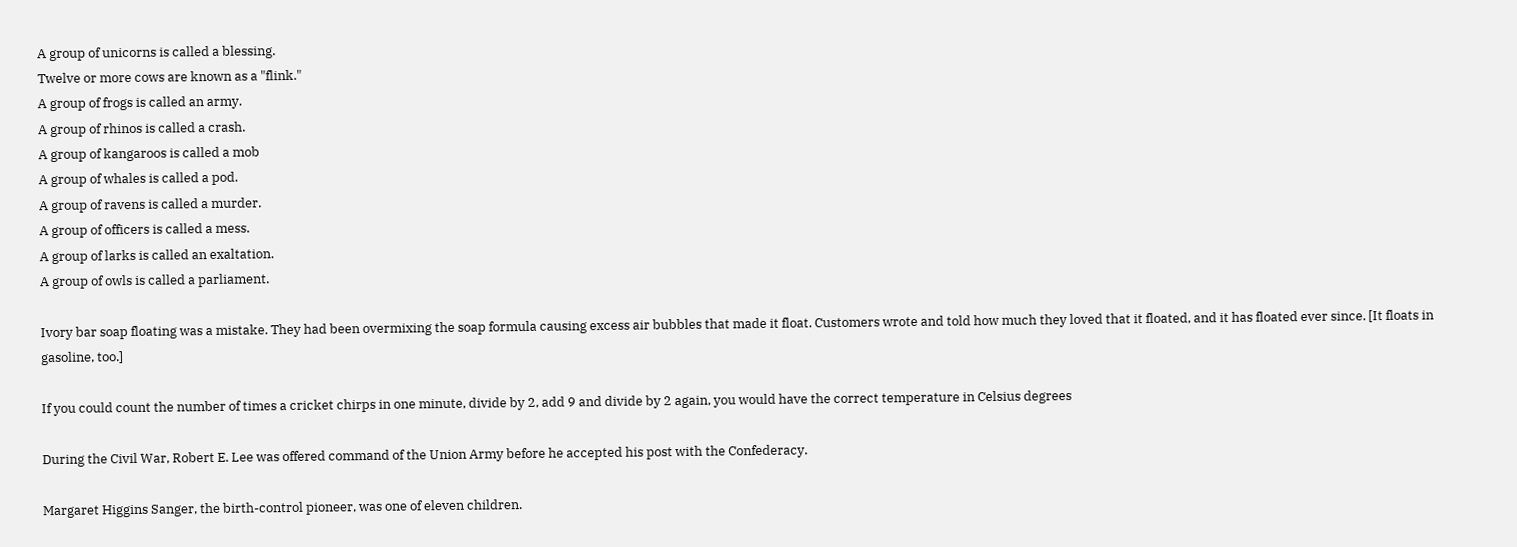A group of unicorns is called a blessing.
Twelve or more cows are known as a "flink."
A group of frogs is called an army.
A group of rhinos is called a crash.
A group of kangaroos is called a mob
A group of whales is called a pod.
A group of ravens is called a murder.
A group of officers is called a mess.
A group of larks is called an exaltation.
A group of owls is called a parliament.

Ivory bar soap floating was a mistake. They had been overmixing the soap formula causing excess air bubbles that made it float. Customers wrote and told how much they loved that it floated, and it has floated ever since. [It floats in gasoline, too.]

If you could count the number of times a cricket chirps in one minute, divide by 2, add 9 and divide by 2 again, you would have the correct temperature in Celsius degrees

During the Civil War, Robert E. Lee was offered command of the Union Army before he accepted his post with the Confederacy.

Margaret Higgins Sanger, the birth-control pioneer, was one of eleven children.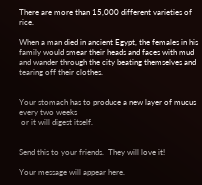There are more than 15,000 different varieties of rice.

When a man died in ancient Egypt, the females in his family would smear their heads and faces with mud and wander through the city beating themselves and tearing off their clothes.


Your stomach has to produce a new layer of mucus every two weeks
 or it will digest itself.


Send this to your friends.  They will love it!

Your message will appear here.